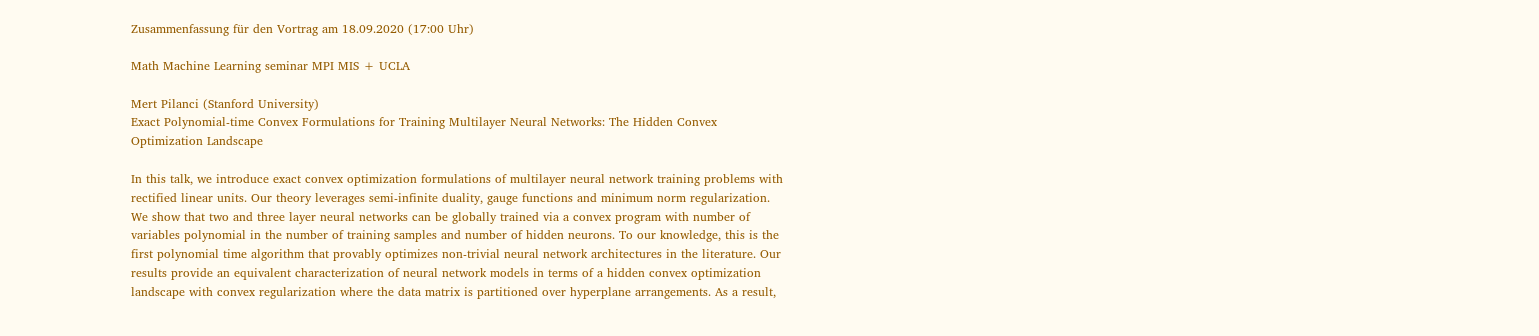Zusammenfassung für den Vortrag am 18.09.2020 (17:00 Uhr)

Math Machine Learning seminar MPI MIS + UCLA

Mert Pilanci (Stanford University)
Exact Polynomial-time Convex Formulations for Training Multilayer Neural Networks: The Hidden Convex Optimization Landscape

In this talk, we introduce exact convex optimization formulations of multilayer neural network training problems with rectified linear units. Our theory leverages semi-infinite duality, gauge functions and minimum norm regularization. We show that two and three layer neural networks can be globally trained via a convex program with number of variables polynomial in the number of training samples and number of hidden neurons. To our knowledge, this is the first polynomial time algorithm that provably optimizes non-trivial neural network architectures in the literature. Our results provide an equivalent characterization of neural network models in terms of a hidden convex optimization landscape with convex regularization where the data matrix is partitioned over hyperplane arrangements. As a result,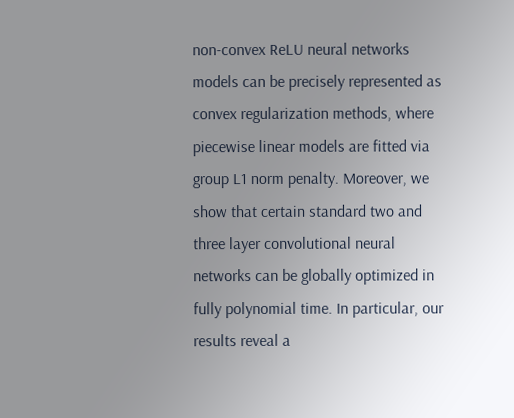non-convex ReLU neural networks models can be precisely represented as convex regularization methods, where piecewise linear models are fitted via group L1 norm penalty. Moreover, we show that certain standard two and three layer convolutional neural networks can be globally optimized in fully polynomial time. In particular, our results reveal a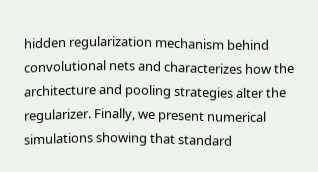hidden regularization mechanism behind convolutional nets and characterizes how the architecture and pooling strategies alter the regularizer. Finally, we present numerical simulations showing that standard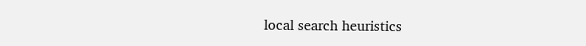local search heuristics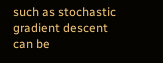such as stochastic gradient descent can be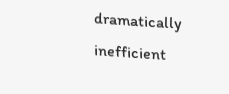dramatically inefficient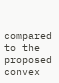compared to the proposed convex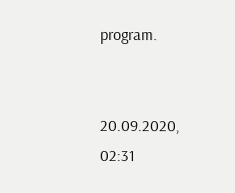program.


20.09.2020, 02:31